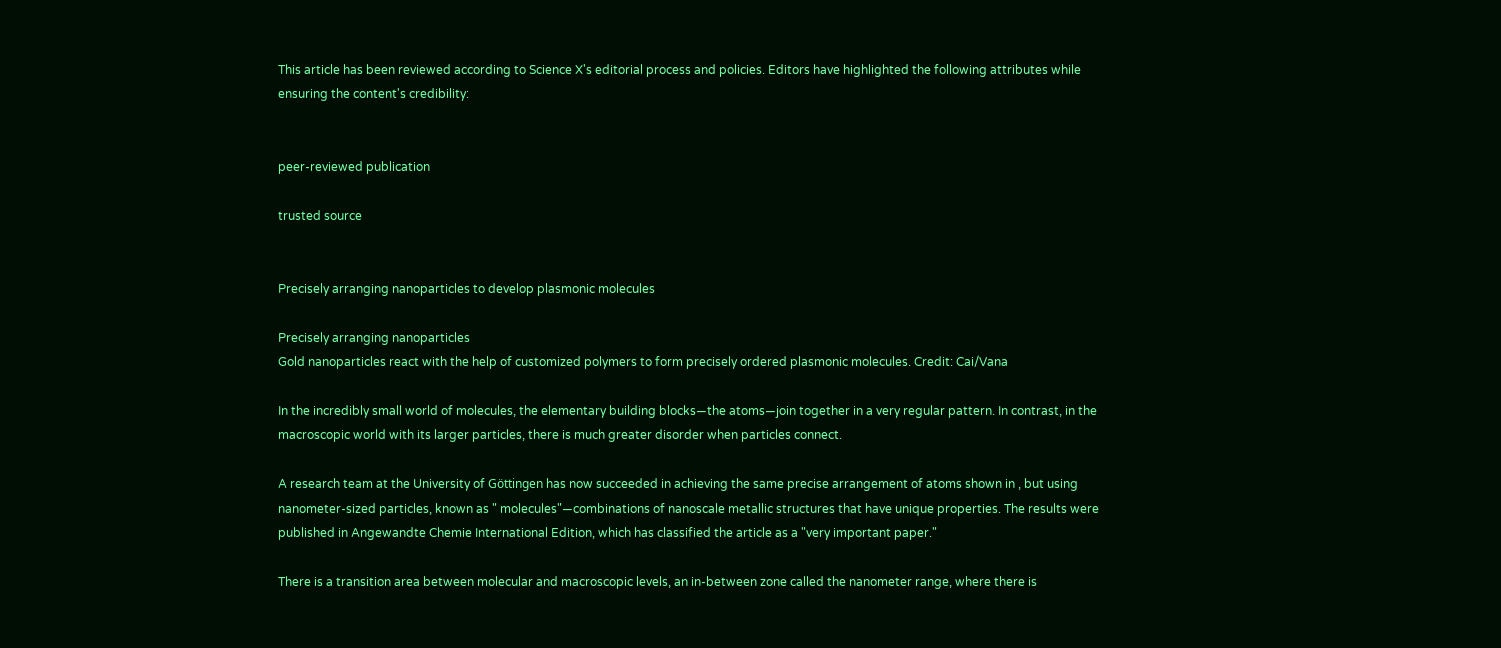This article has been reviewed according to Science X's editorial process and policies. Editors have highlighted the following attributes while ensuring the content's credibility:


peer-reviewed publication

trusted source


Precisely arranging nanoparticles to develop plasmonic molecules

Precisely arranging nanoparticles
Gold nanoparticles react with the help of customized polymers to form precisely ordered plasmonic molecules. Credit: Cai/Vana

In the incredibly small world of molecules, the elementary building blocks—the atoms—join together in a very regular pattern. In contrast, in the macroscopic world with its larger particles, there is much greater disorder when particles connect.

A research team at the University of Göttingen has now succeeded in achieving the same precise arrangement of atoms shown in , but using nanometer-sized particles, known as " molecules"—combinations of nanoscale metallic structures that have unique properties. The results were published in Angewandte Chemie International Edition, which has classified the article as a "very important paper."

There is a transition area between molecular and macroscopic levels, an in-between zone called the nanometer range, where there is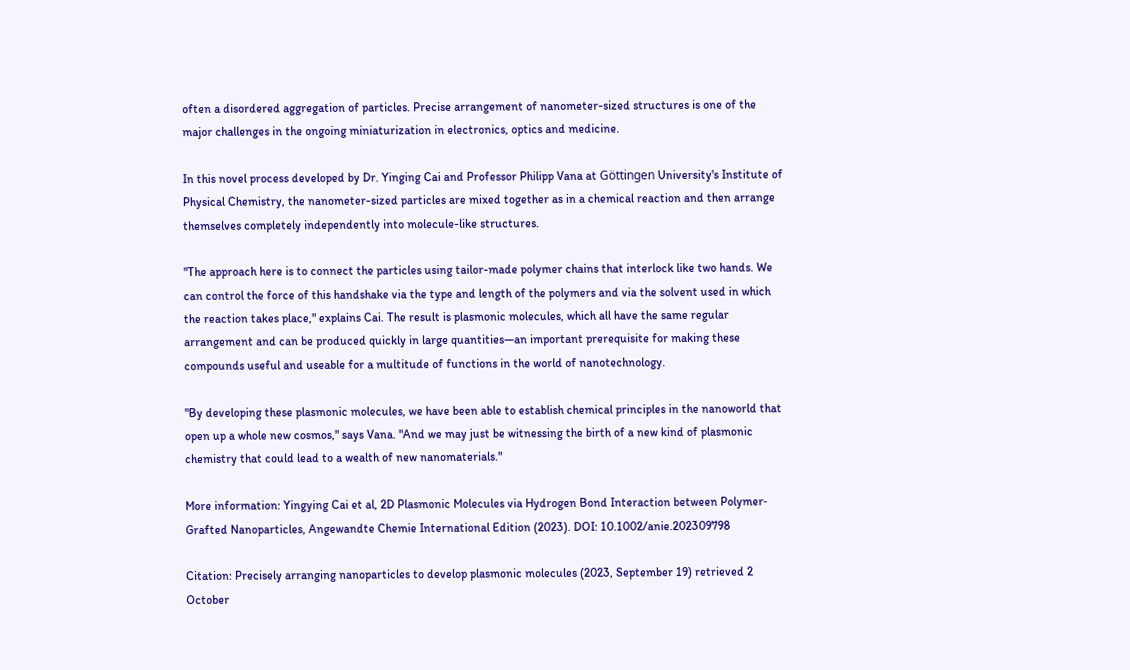often a disordered aggregation of particles. Precise arrangement of nanometer-sized structures is one of the major challenges in the ongoing miniaturization in electronics, optics and medicine.

In this novel process developed by Dr. Yinging Cai and Professor Philipp Vana at Göttingen University's Institute of Physical Chemistry, the nanometer-sized particles are mixed together as in a chemical reaction and then arrange themselves completely independently into molecule-like structures.

"The approach here is to connect the particles using tailor-made polymer chains that interlock like two hands. We can control the force of this handshake via the type and length of the polymers and via the solvent used in which the reaction takes place," explains Cai. The result is plasmonic molecules, which all have the same regular arrangement and can be produced quickly in large quantities—an important prerequisite for making these compounds useful and useable for a multitude of functions in the world of nanotechnology.

"By developing these plasmonic molecules, we have been able to establish chemical principles in the nanoworld that open up a whole new cosmos," says Vana. "And we may just be witnessing the birth of a new kind of plasmonic chemistry that could lead to a wealth of new nanomaterials."

More information: Yingying Cai et al, 2D Plasmonic Molecules via Hydrogen Bond Interaction between Polymer‐Grafted Nanoparticles, Angewandte Chemie International Edition (2023). DOI: 10.1002/anie.202309798

Citation: Precisely arranging nanoparticles to develop plasmonic molecules (2023, September 19) retrieved 2 October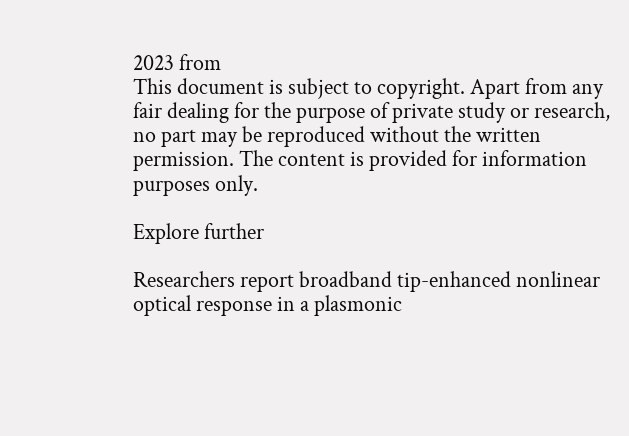2023 from
This document is subject to copyright. Apart from any fair dealing for the purpose of private study or research, no part may be reproduced without the written permission. The content is provided for information purposes only.

Explore further

Researchers report broadband tip-enhanced nonlinear optical response in a plasmonic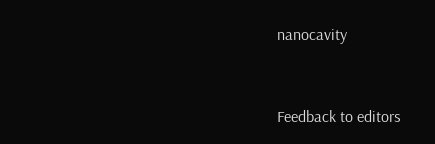nanocavity


Feedback to editors